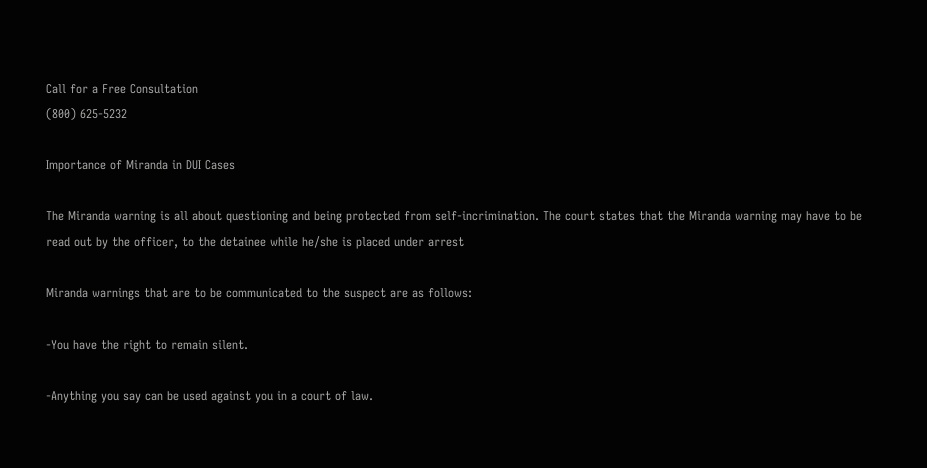Call for a Free Consultation
(800) 625-5232

Importance of Miranda in DUI Cases

The Miranda warning is all about questioning and being protected from self-incrimination. The court states that the Miranda warning may have to be read out by the officer, to the detainee while he/she is placed under arrest

Miranda warnings that are to be communicated to the suspect are as follows:

-You have the right to remain silent.

-Anything you say can be used against you in a court of law.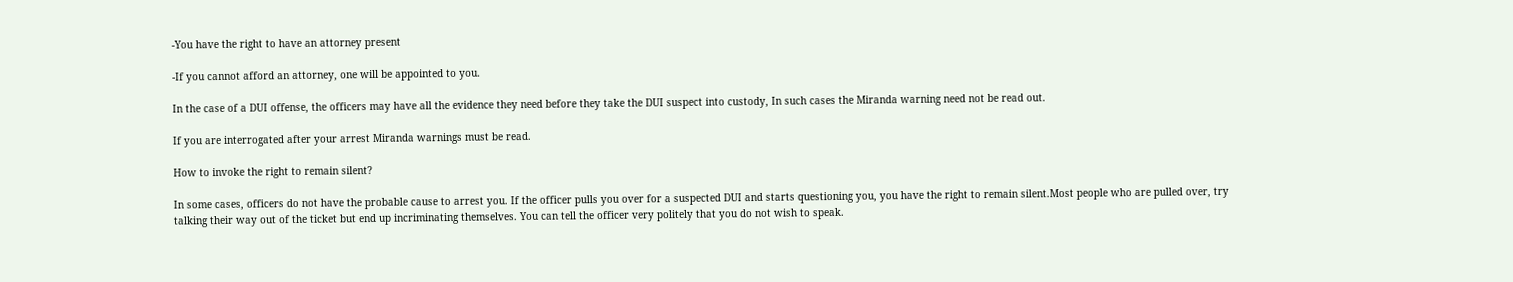-You have the right to have an attorney present

-If you cannot afford an attorney, one will be appointed to you.

In the case of a DUI offense, the officers may have all the evidence they need before they take the DUI suspect into custody, In such cases the Miranda warning need not be read out.

If you are interrogated after your arrest Miranda warnings must be read.

How to invoke the right to remain silent?

In some cases, officers do not have the probable cause to arrest you. If the officer pulls you over for a suspected DUI and starts questioning you, you have the right to remain silent.Most people who are pulled over, try talking their way out of the ticket but end up incriminating themselves. You can tell the officer very politely that you do not wish to speak.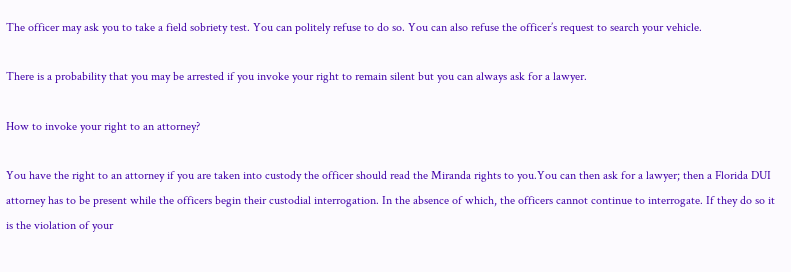The officer may ask you to take a field sobriety test. You can politely refuse to do so. You can also refuse the officer’s request to search your vehicle.

There is a probability that you may be arrested if you invoke your right to remain silent but you can always ask for a lawyer.

How to invoke your right to an attorney?

You have the right to an attorney if you are taken into custody the officer should read the Miranda rights to you.You can then ask for a lawyer; then a Florida DUI attorney has to be present while the officers begin their custodial interrogation. In the absence of which, the officers cannot continue to interrogate. If they do so it is the violation of your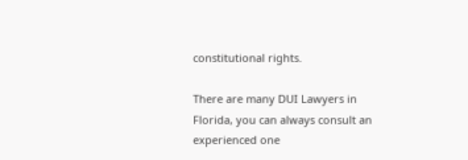constitutional rights.

There are many DUI Lawyers in Florida, you can always consult an experienced one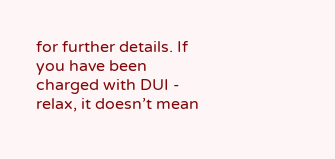for further details. If you have been charged with DUI - relax, it doesn’t mean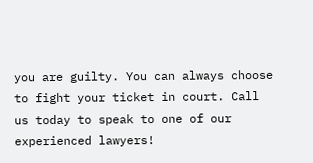you are guilty. You can always choose to fight your ticket in court. Call us today to speak to one of our experienced lawyers!